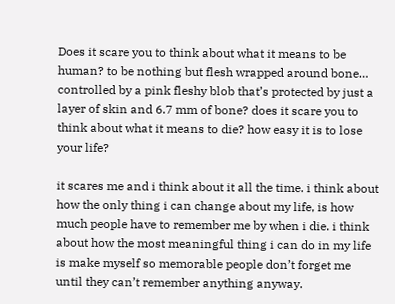Does it scare you to think about what it means to be human? to be nothing but flesh wrapped around bone… controlled by a pink fleshy blob that’s protected by just a layer of skin and 6.7 mm of bone? does it scare you to think about what it means to die? how easy it is to lose your life?

it scares me and i think about it all the time. i think about how the only thing i can change about my life, is how much people have to remember me by when i die. i think about how the most meaningful thing i can do in my life is make myself so memorable people don’t forget me until they can’t remember anything anyway.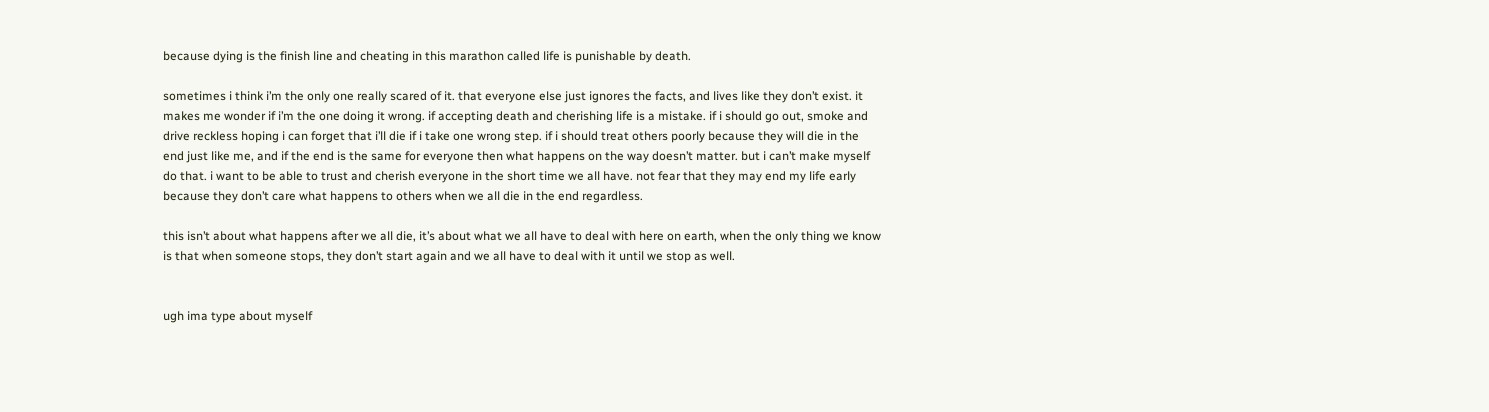because dying is the finish line and cheating in this marathon called life is punishable by death.

sometimes i think i’m the only one really scared of it. that everyone else just ignores the facts, and lives like they don’t exist. it makes me wonder if i’m the one doing it wrong. if accepting death and cherishing life is a mistake. if i should go out, smoke and drive reckless hoping i can forget that i’ll die if i take one wrong step. if i should treat others poorly because they will die in the end just like me, and if the end is the same for everyone then what happens on the way doesn’t matter. but i can’t make myself do that. i want to be able to trust and cherish everyone in the short time we all have. not fear that they may end my life early because they don’t care what happens to others when we all die in the end regardless.

this isn’t about what happens after we all die, it’s about what we all have to deal with here on earth, when the only thing we know is that when someone stops, they don’t start again and we all have to deal with it until we stop as well.


ugh ima type about myself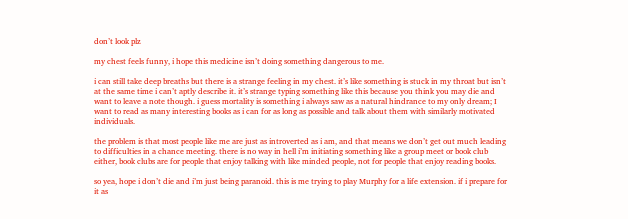don’t look plz

my chest feels funny, i hope this medicine isn’t doing something dangerous to me.

i can still take deep breaths but there is a strange feeling in my chest. it’s like something is stuck in my throat but isn’t at the same time i can’t aptly describe it. it’s strange typing something like this because you think you may die and want to leave a note though. i guess mortality is something i always saw as a natural hindrance to my only dream; I want to read as many interesting books as i can for as long as possible and talk about them with similarly motivated individuals.

the problem is that most people like me are just as introverted as i am, and that means we don’t get out much leading to difficulties in a chance meeting. there is no way in hell i’m initiating something like a group meet or book club either, book clubs are for people that enjoy talking with like minded people, not for people that enjoy reading books.

so yea, hope i don’t die and i’m just being paranoid. this is me trying to play Murphy for a life extension. if i prepare for it as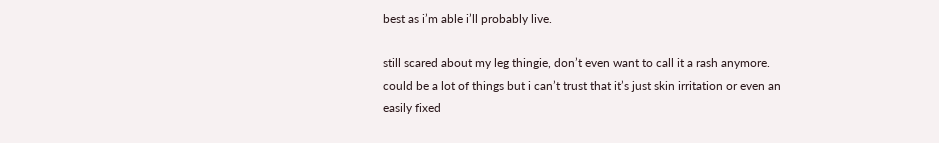best as i’m able i’ll probably live.

still scared about my leg thingie, don’t even want to call it a rash anymore. could be a lot of things but i can’t trust that it’s just skin irritation or even an easily fixed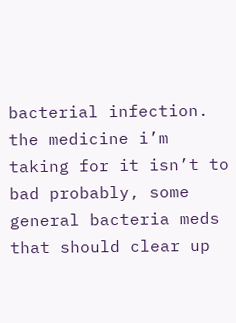bacterial infection. the medicine i’m taking for it isn’t to bad probably, some general bacteria meds that should clear up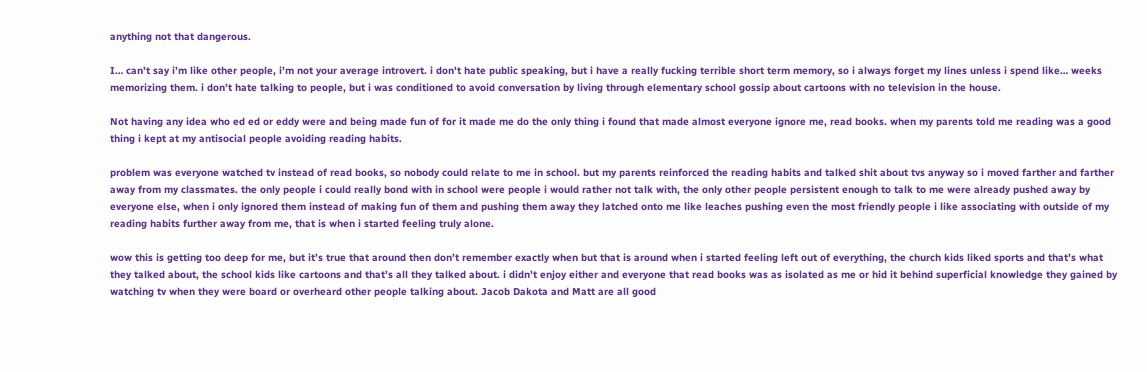anything not that dangerous.

I… can’t say i’m like other people, i’m not your average introvert. i don’t hate public speaking, but i have a really fucking terrible short term memory, so i always forget my lines unless i spend like… weeks memorizing them. i don’t hate talking to people, but i was conditioned to avoid conversation by living through elementary school gossip about cartoons with no television in the house.

Not having any idea who ed ed or eddy were and being made fun of for it made me do the only thing i found that made almost everyone ignore me, read books. when my parents told me reading was a good thing i kept at my antisocial people avoiding reading habits.

problem was everyone watched tv instead of read books, so nobody could relate to me in school. but my parents reinforced the reading habits and talked shit about tvs anyway so i moved farther and farther away from my classmates. the only people i could really bond with in school were people i would rather not talk with, the only other people persistent enough to talk to me were already pushed away by everyone else, when i only ignored them instead of making fun of them and pushing them away they latched onto me like leaches pushing even the most friendly people i like associating with outside of my reading habits further away from me, that is when i started feeling truly alone.

wow this is getting too deep for me, but it’s true that around then don’t remember exactly when but that is around when i started feeling left out of everything, the church kids liked sports and that’s what they talked about, the school kids like cartoons and that’s all they talked about. i didn’t enjoy either and everyone that read books was as isolated as me or hid it behind superficial knowledge they gained by watching tv when they were board or overheard other people talking about. Jacob Dakota and Matt are all good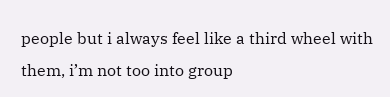people but i always feel like a third wheel with them, i’m not too into group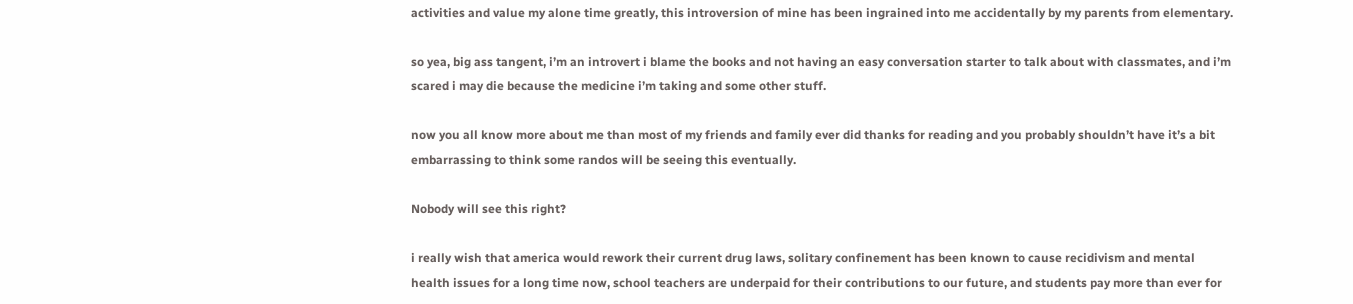activities and value my alone time greatly, this introversion of mine has been ingrained into me accidentally by my parents from elementary.

so yea, big ass tangent, i’m an introvert i blame the books and not having an easy conversation starter to talk about with classmates, and i’m scared i may die because the medicine i’m taking and some other stuff.

now you all know more about me than most of my friends and family ever did thanks for reading and you probably shouldn’t have it’s a bit embarrassing to think some randos will be seeing this eventually.

Nobody will see this right?

i really wish that america would rework their current drug laws, solitary confinement has been known to cause recidivism and mental health issues for a long time now, school teachers are underpaid for their contributions to our future, and students pay more than ever for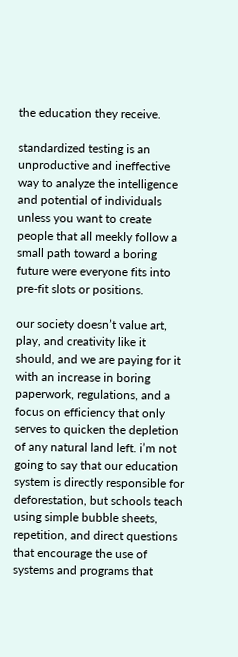the education they receive.

standardized testing is an unproductive and ineffective way to analyze the intelligence and potential of individuals unless you want to create people that all meekly follow a small path toward a boring future were everyone fits into pre-fit slots or positions.

our society doesn’t value art, play, and creativity like it should, and we are paying for it with an increase in boring paperwork, regulations, and a focus on efficiency that only serves to quicken the depletion of any natural land left. i’m not going to say that our education system is directly responsible for deforestation, but schools teach using simple bubble sheets, repetition, and direct questions that encourage the use of systems and programs that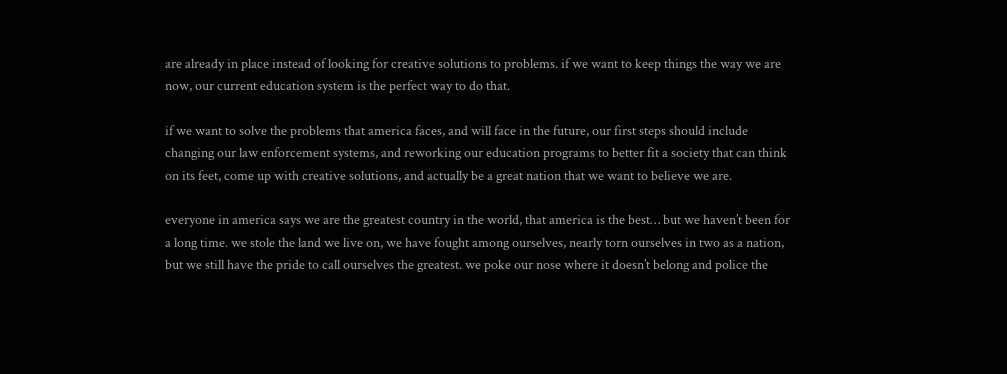are already in place instead of looking for creative solutions to problems. if we want to keep things the way we are now, our current education system is the perfect way to do that.

if we want to solve the problems that america faces, and will face in the future, our first steps should include changing our law enforcement systems, and reworking our education programs to better fit a society that can think on its feet, come up with creative solutions, and actually be a great nation that we want to believe we are.

everyone in america says we are the greatest country in the world, that america is the best… but we haven’t been for a long time. we stole the land we live on, we have fought among ourselves, nearly torn ourselves in two as a nation, but we still have the pride to call ourselves the greatest. we poke our nose where it doesn’t belong and police the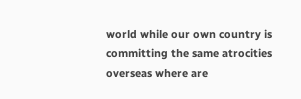world while our own country is committing the same atrocities overseas where are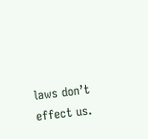laws don’t effect us.